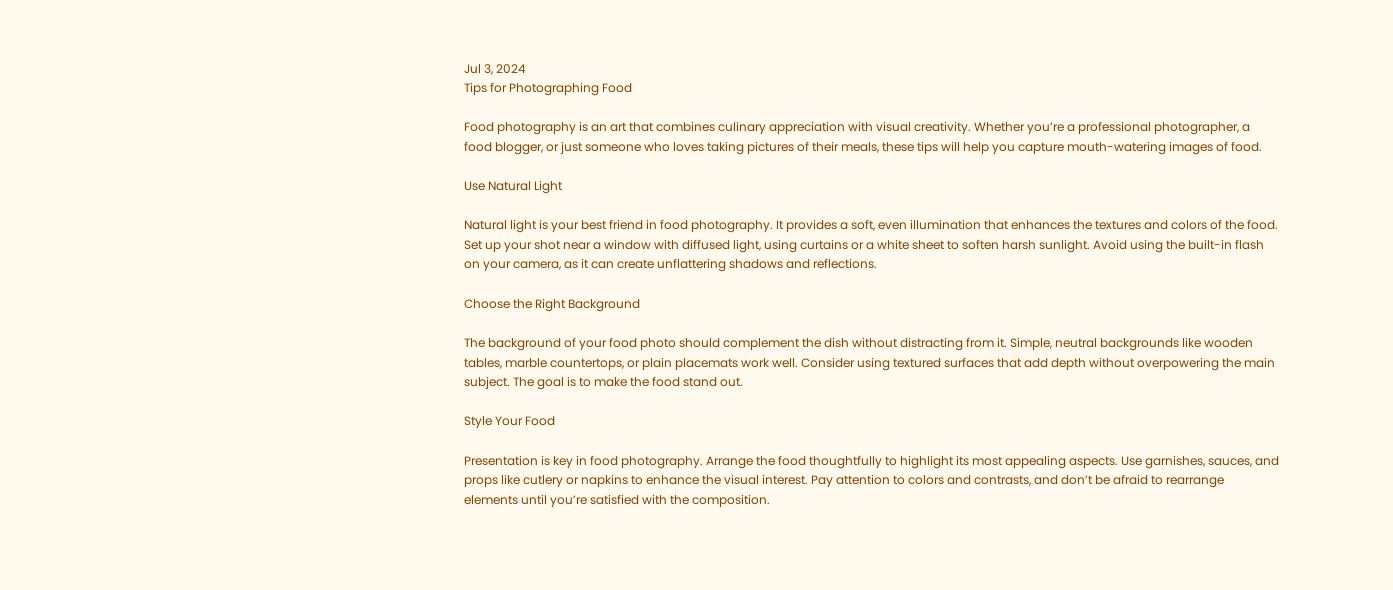Jul 3, 2024
Tips for Photographing Food

Food photography is an art that combines culinary appreciation with visual creativity. Whether you’re a professional photographer, a food blogger, or just someone who loves taking pictures of their meals, these tips will help you capture mouth-watering images of food.

Use Natural Light

Natural light is your best friend in food photography. It provides a soft, even illumination that enhances the textures and colors of the food. Set up your shot near a window with diffused light, using curtains or a white sheet to soften harsh sunlight. Avoid using the built-in flash on your camera, as it can create unflattering shadows and reflections.

Choose the Right Background

The background of your food photo should complement the dish without distracting from it. Simple, neutral backgrounds like wooden tables, marble countertops, or plain placemats work well. Consider using textured surfaces that add depth without overpowering the main subject. The goal is to make the food stand out.

Style Your Food

Presentation is key in food photography. Arrange the food thoughtfully to highlight its most appealing aspects. Use garnishes, sauces, and props like cutlery or napkins to enhance the visual interest. Pay attention to colors and contrasts, and don’t be afraid to rearrange elements until you’re satisfied with the composition.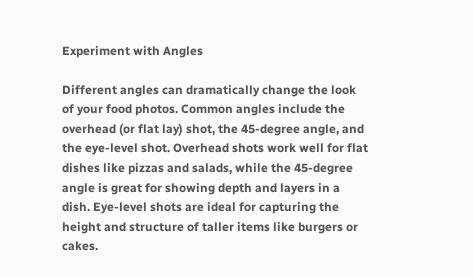Experiment with Angles

Different angles can dramatically change the look of your food photos. Common angles include the overhead (or flat lay) shot, the 45-degree angle, and the eye-level shot. Overhead shots work well for flat dishes like pizzas and salads, while the 45-degree angle is great for showing depth and layers in a dish. Eye-level shots are ideal for capturing the height and structure of taller items like burgers or cakes.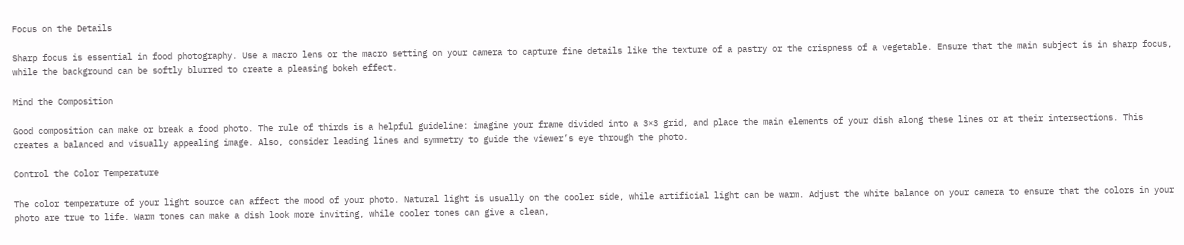Focus on the Details

Sharp focus is essential in food photography. Use a macro lens or the macro setting on your camera to capture fine details like the texture of a pastry or the crispness of a vegetable. Ensure that the main subject is in sharp focus, while the background can be softly blurred to create a pleasing bokeh effect.

Mind the Composition

Good composition can make or break a food photo. The rule of thirds is a helpful guideline: imagine your frame divided into a 3×3 grid, and place the main elements of your dish along these lines or at their intersections. This creates a balanced and visually appealing image. Also, consider leading lines and symmetry to guide the viewer’s eye through the photo.

Control the Color Temperature

The color temperature of your light source can affect the mood of your photo. Natural light is usually on the cooler side, while artificial light can be warm. Adjust the white balance on your camera to ensure that the colors in your photo are true to life. Warm tones can make a dish look more inviting, while cooler tones can give a clean,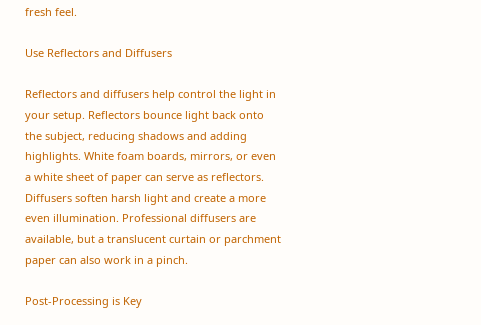fresh feel.

Use Reflectors and Diffusers

Reflectors and diffusers help control the light in your setup. Reflectors bounce light back onto the subject, reducing shadows and adding highlights. White foam boards, mirrors, or even a white sheet of paper can serve as reflectors. Diffusers soften harsh light and create a more even illumination. Professional diffusers are available, but a translucent curtain or parchment paper can also work in a pinch.

Post-Processing is Key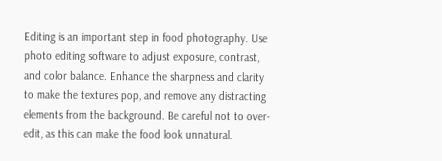Editing is an important step in food photography. Use photo editing software to adjust exposure, contrast, and color balance. Enhance the sharpness and clarity to make the textures pop, and remove any distracting elements from the background. Be careful not to over-edit, as this can make the food look unnatural.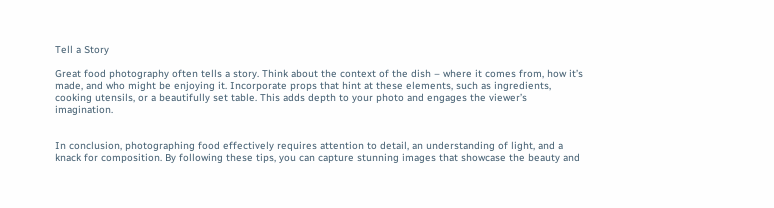Tell a Story

Great food photography often tells a story. Think about the context of the dish – where it comes from, how it’s made, and who might be enjoying it. Incorporate props that hint at these elements, such as ingredients, cooking utensils, or a beautifully set table. This adds depth to your photo and engages the viewer’s imagination.


In conclusion, photographing food effectively requires attention to detail, an understanding of light, and a knack for composition. By following these tips, you can capture stunning images that showcase the beauty and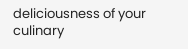deliciousness of your culinary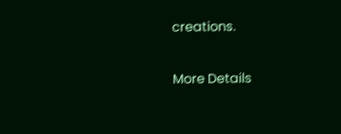creations.

More Details